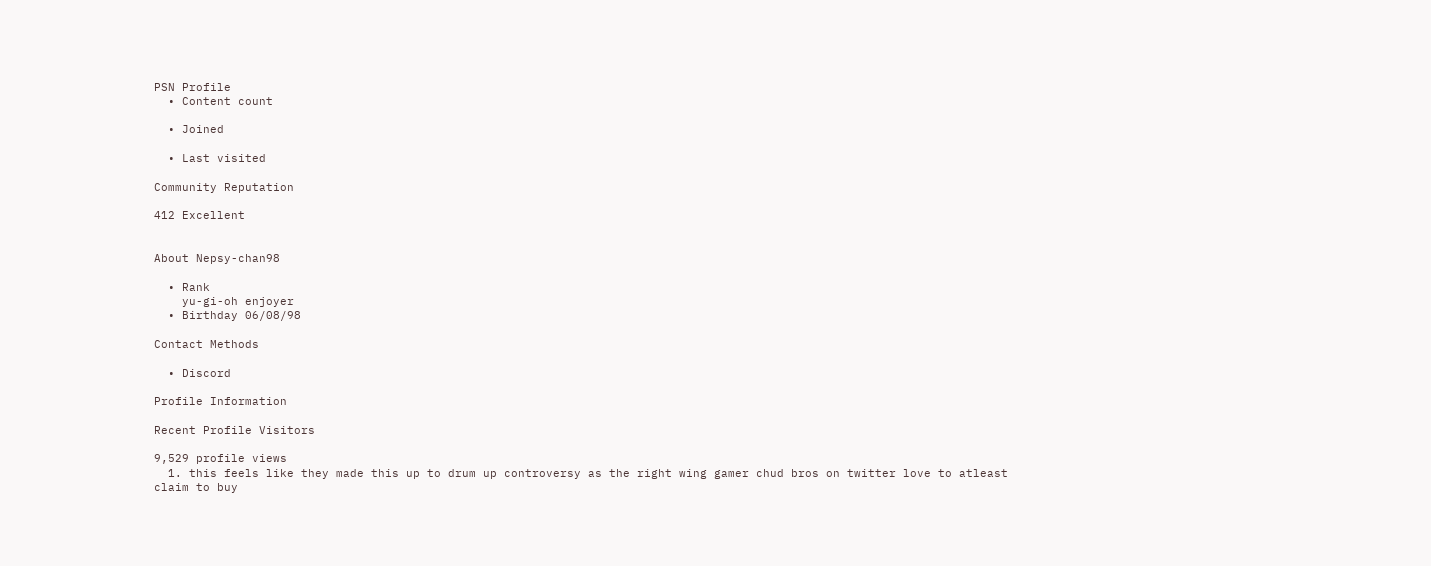PSN Profile
  • Content count

  • Joined

  • Last visited

Community Reputation

412 Excellent


About Nepsy-chan98

  • Rank
    yu-gi-oh enjoyer
  • Birthday 06/08/98

Contact Methods

  • Discord

Profile Information

Recent Profile Visitors

9,529 profile views
  1. this feels like they made this up to drum up controversy as the right wing gamer chud bros on twitter love to atleast claim to buy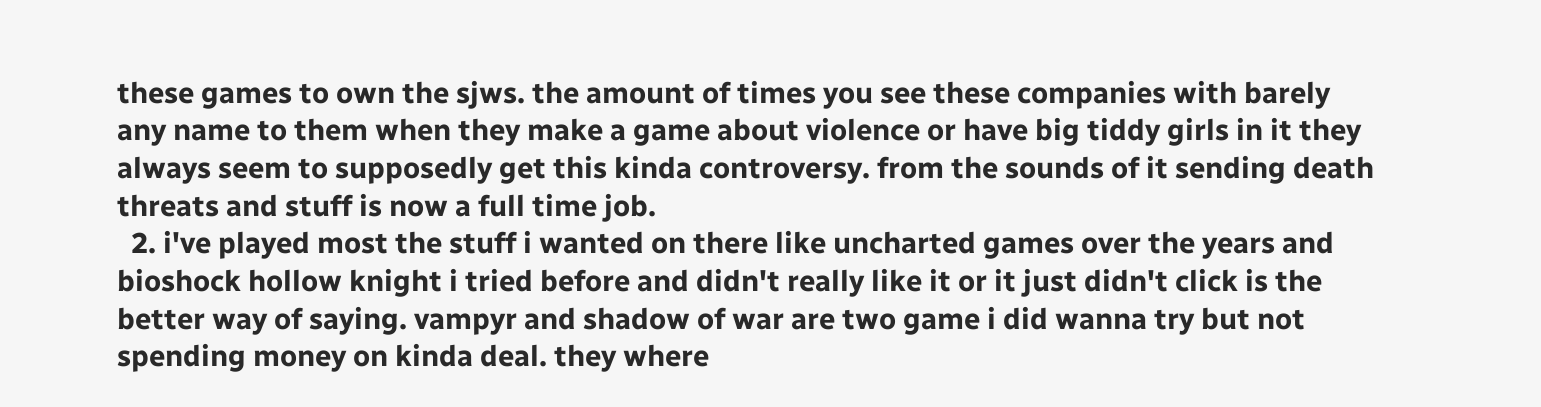these games to own the sjws. the amount of times you see these companies with barely any name to them when they make a game about violence or have big tiddy girls in it they always seem to supposedly get this kinda controversy. from the sounds of it sending death threats and stuff is now a full time job.
  2. i've played most the stuff i wanted on there like uncharted games over the years and bioshock hollow knight i tried before and didn't really like it or it just didn't click is the better way of saying. vampyr and shadow of war are two game i did wanna try but not spending money on kinda deal. they where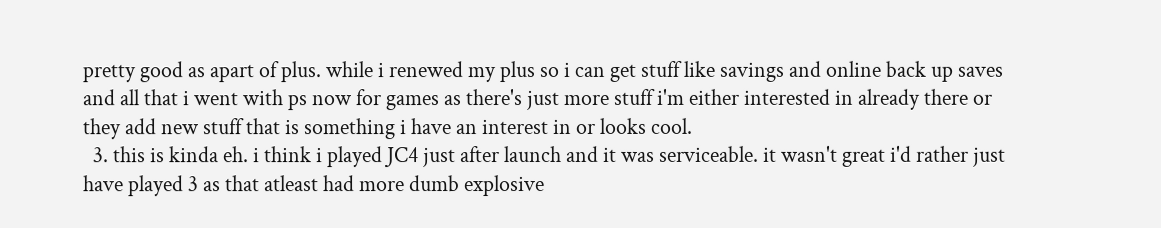pretty good as apart of plus. while i renewed my plus so i can get stuff like savings and online back up saves and all that i went with ps now for games as there's just more stuff i'm either interested in already there or they add new stuff that is something i have an interest in or looks cool.
  3. this is kinda eh. i think i played JC4 just after launch and it was serviceable. it wasn't great i'd rather just have played 3 as that atleast had more dumb explosive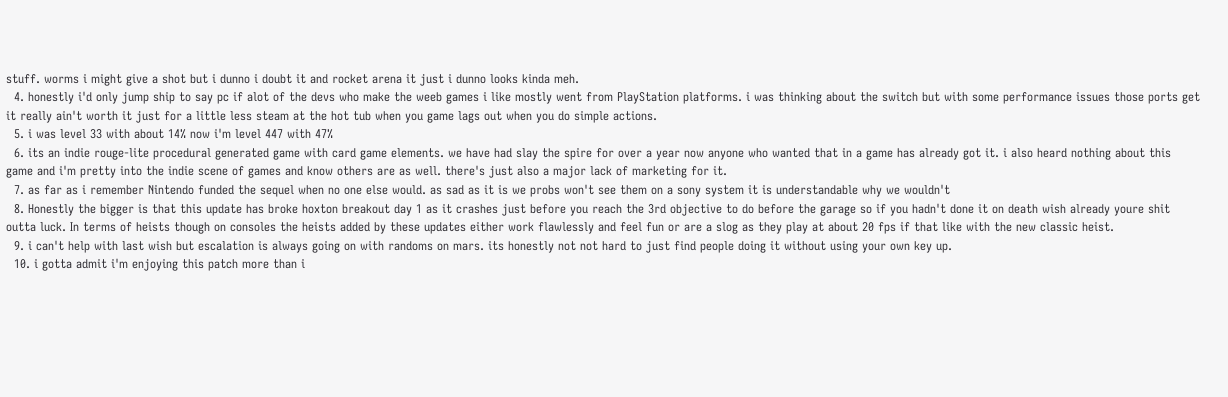stuff. worms i might give a shot but i dunno i doubt it and rocket arena it just i dunno looks kinda meh.
  4. honestly i'd only jump ship to say pc if alot of the devs who make the weeb games i like mostly went from PlayStation platforms. i was thinking about the switch but with some performance issues those ports get it really ain't worth it just for a little less steam at the hot tub when you game lags out when you do simple actions.
  5. i was level 33 with about 14% now i'm level 447 with 47%
  6. its an indie rouge-lite procedural generated game with card game elements. we have had slay the spire for over a year now anyone who wanted that in a game has already got it. i also heard nothing about this game and i'm pretty into the indie scene of games and know others are as well. there's just also a major lack of marketing for it.
  7. as far as i remember Nintendo funded the sequel when no one else would. as sad as it is we probs won't see them on a sony system it is understandable why we wouldn't
  8. Honestly the bigger is that this update has broke hoxton breakout day 1 as it crashes just before you reach the 3rd objective to do before the garage so if you hadn't done it on death wish already youre shit outta luck. In terms of heists though on consoles the heists added by these updates either work flawlessly and feel fun or are a slog as they play at about 20 fps if that like with the new classic heist.
  9. i can't help with last wish but escalation is always going on with randoms on mars. its honestly not not hard to just find people doing it without using your own key up.
  10. i gotta admit i'm enjoying this patch more than i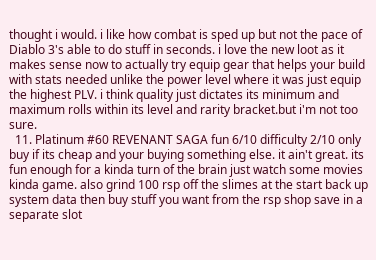thought i would. i like how combat is sped up but not the pace of Diablo 3's able to do stuff in seconds. i love the new loot as it makes sense now to actually try equip gear that helps your build with stats needed unlike the power level where it was just equip the highest PLV. i think quality just dictates its minimum and maximum rolls within its level and rarity bracket.but i'm not too sure.
  11. Platinum #60 REVENANT SAGA fun 6/10 difficulty 2/10 only buy if its cheap and your buying something else. it ain't great. its fun enough for a kinda turn of the brain just watch some movies kinda game. also grind 100 rsp off the slimes at the start back up system data then buy stuff you want from the rsp shop save in a separate slot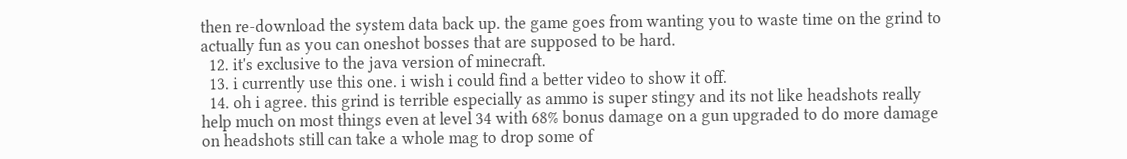then re-download the system data back up. the game goes from wanting you to waste time on the grind to actually fun as you can oneshot bosses that are supposed to be hard.
  12. it's exclusive to the java version of minecraft.
  13. i currently use this one. i wish i could find a better video to show it off.
  14. oh i agree. this grind is terrible especially as ammo is super stingy and its not like headshots really help much on most things even at level 34 with 68% bonus damage on a gun upgraded to do more damage on headshots still can take a whole mag to drop some of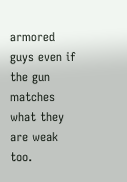armored guys even if the gun matches what they are weak too.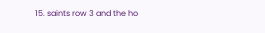15. saints row 3 and the ho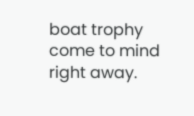boat trophy come to mind right away.